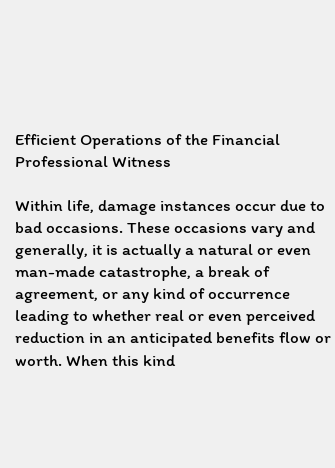Efficient Operations of the Financial Professional Witness

Within life, damage instances occur due to bad occasions. These occasions vary and generally, it is actually a natural or even man-made catastrophe, a break of agreement, or any kind of occurrence leading to whether real or even perceived reduction in an anticipated benefits flow or worth. When this kind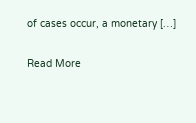of cases occur, a monetary […]

Read More